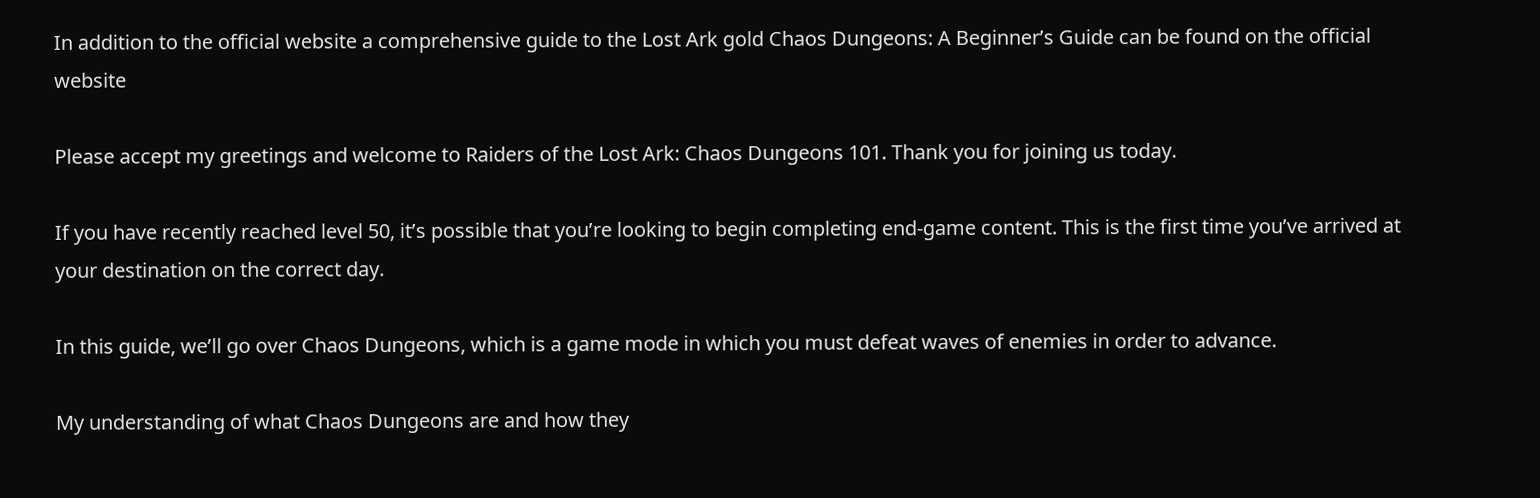In addition to the official website a comprehensive guide to the Lost Ark gold Chaos Dungeons: A Beginner’s Guide can be found on the official website

Please accept my greetings and welcome to Raiders of the Lost Ark: Chaos Dungeons 101. Thank you for joining us today.

If you have recently reached level 50, it’s possible that you’re looking to begin completing end-game content. This is the first time you’ve arrived at your destination on the correct day.

In this guide, we’ll go over Chaos Dungeons, which is a game mode in which you must defeat waves of enemies in order to advance.

My understanding of what Chaos Dungeons are and how they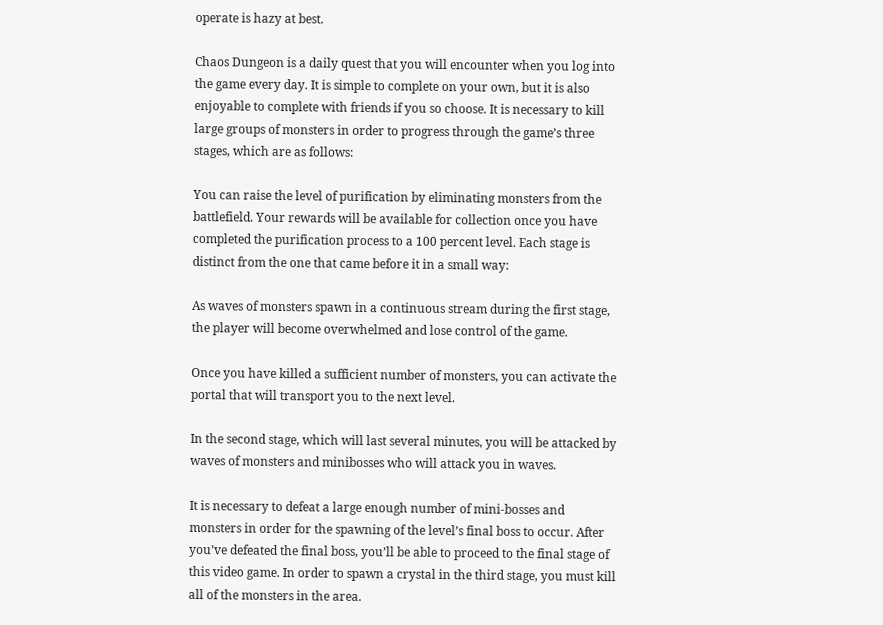operate is hazy at best.

Chaos Dungeon is a daily quest that you will encounter when you log into the game every day. It is simple to complete on your own, but it is also enjoyable to complete with friends if you so choose. It is necessary to kill large groups of monsters in order to progress through the game’s three stages, which are as follows:

You can raise the level of purification by eliminating monsters from the battlefield. Your rewards will be available for collection once you have completed the purification process to a 100 percent level. Each stage is distinct from the one that came before it in a small way:

As waves of monsters spawn in a continuous stream during the first stage, the player will become overwhelmed and lose control of the game.

Once you have killed a sufficient number of monsters, you can activate the portal that will transport you to the next level.

In the second stage, which will last several minutes, you will be attacked by waves of monsters and minibosses who will attack you in waves.

It is necessary to defeat a large enough number of mini-bosses and monsters in order for the spawning of the level’s final boss to occur. After you’ve defeated the final boss, you’ll be able to proceed to the final stage of this video game. In order to spawn a crystal in the third stage, you must kill all of the monsters in the area.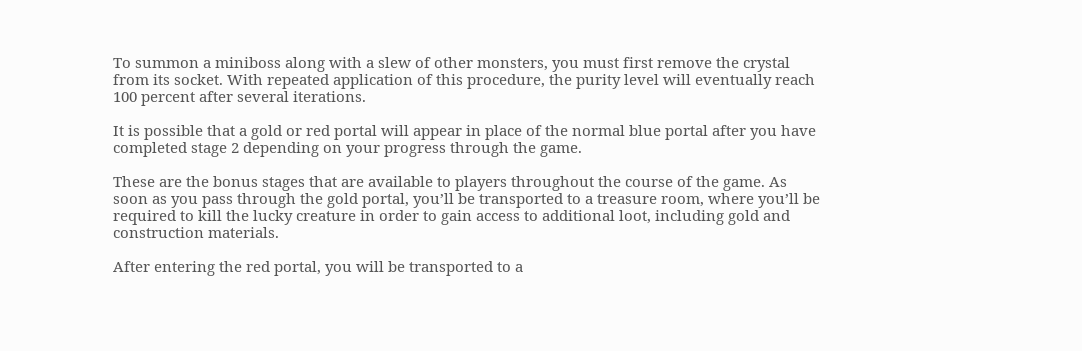To summon a miniboss along with a slew of other monsters, you must first remove the crystal from its socket. With repeated application of this procedure, the purity level will eventually reach 100 percent after several iterations.

It is possible that a gold or red portal will appear in place of the normal blue portal after you have completed stage 2 depending on your progress through the game.

These are the bonus stages that are available to players throughout the course of the game. As soon as you pass through the gold portal, you’ll be transported to a treasure room, where you’ll be required to kill the lucky creature in order to gain access to additional loot, including gold and construction materials.

After entering the red portal, you will be transported to a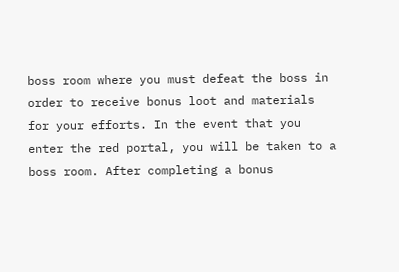boss room where you must defeat the boss in order to receive bonus loot and materials for your efforts. In the event that you enter the red portal, you will be taken to a boss room. After completing a bonus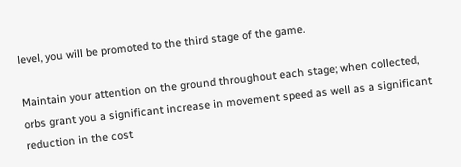level, you will be promoted to the third stage of the game.

Maintain your attention on the ground throughout each stage; when collected, orbs grant you a significant increase in movement speed as well as a significant reduction in the cost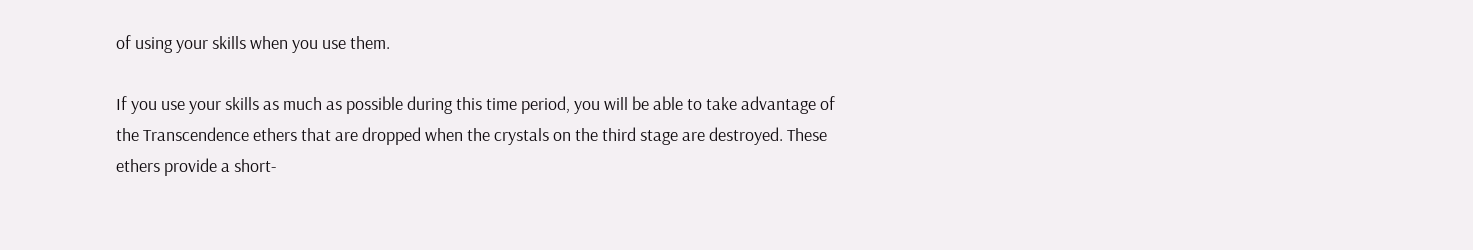of using your skills when you use them.

If you use your skills as much as possible during this time period, you will be able to take advantage of the Transcendence ethers that are dropped when the crystals on the third stage are destroyed. These ethers provide a short-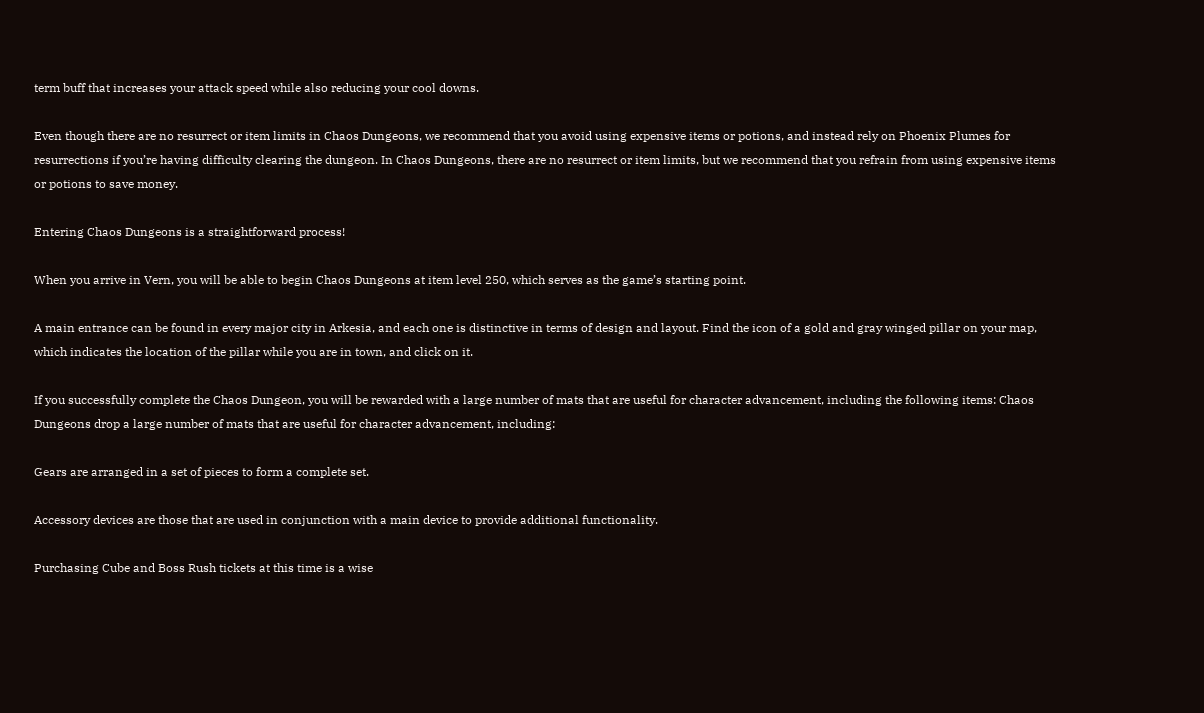term buff that increases your attack speed while also reducing your cool downs.

Even though there are no resurrect or item limits in Chaos Dungeons, we recommend that you avoid using expensive items or potions, and instead rely on Phoenix Plumes for resurrections if you’re having difficulty clearing the dungeon. In Chaos Dungeons, there are no resurrect or item limits, but we recommend that you refrain from using expensive items or potions to save money.

Entering Chaos Dungeons is a straightforward process!

When you arrive in Vern, you will be able to begin Chaos Dungeons at item level 250, which serves as the game’s starting point.

A main entrance can be found in every major city in Arkesia, and each one is distinctive in terms of design and layout. Find the icon of a gold and gray winged pillar on your map, which indicates the location of the pillar while you are in town, and click on it.

If you successfully complete the Chaos Dungeon, you will be rewarded with a large number of mats that are useful for character advancement, including the following items: Chaos Dungeons drop a large number of mats that are useful for character advancement, including:

Gears are arranged in a set of pieces to form a complete set.

Accessory devices are those that are used in conjunction with a main device to provide additional functionality.

Purchasing Cube and Boss Rush tickets at this time is a wise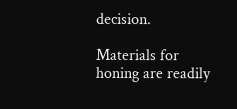decision.

Materials for honing are readily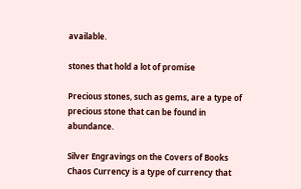available.

stones that hold a lot of promise

Precious stones, such as gems, are a type of precious stone that can be found in abundance.

Silver Engravings on the Covers of Books Chaos Currency is a type of currency that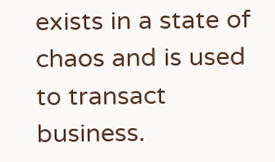exists in a state of chaos and is used to transact business.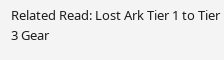Related Read: Lost Ark Tier 1 to Tier 3 Gear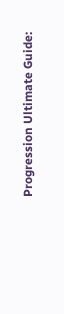Progression Ultimate Guide: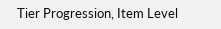Tier Progression, Item Level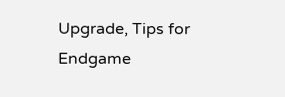Upgrade, Tips for Endgame